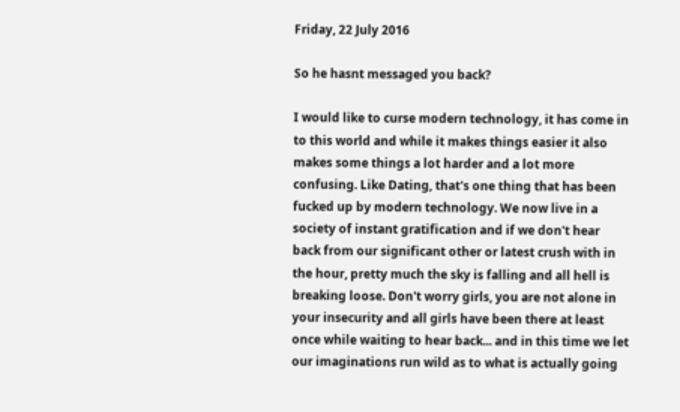Friday, 22 July 2016

So he hasnt messaged you back?

I would like to curse modern technology, it has come in to this world and while it makes things easier it also makes some things a lot harder and a lot more confusing. Like Dating, that's one thing that has been fucked up by modern technology. We now live in a society of instant gratification and if we don't hear back from our significant other or latest crush with in the hour, pretty much the sky is falling and all hell is breaking loose. Don't worry girls, you are not alone in your insecurity and all girls have been there at least once while waiting to hear back... and in this time we let our imaginations run wild as to what is actually going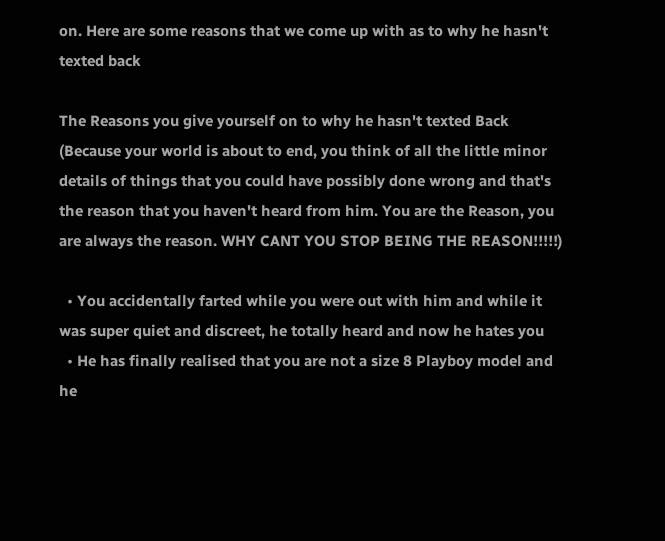on. Here are some reasons that we come up with as to why he hasn't texted back

The Reasons you give yourself on to why he hasn't texted Back
(Because your world is about to end, you think of all the little minor details of things that you could have possibly done wrong and that's the reason that you haven't heard from him. You are the Reason, you are always the reason. WHY CANT YOU STOP BEING THE REASON!!!!!)

  • You accidentally farted while you were out with him and while it was super quiet and discreet, he totally heard and now he hates you
  • He has finally realised that you are not a size 8 Playboy model and he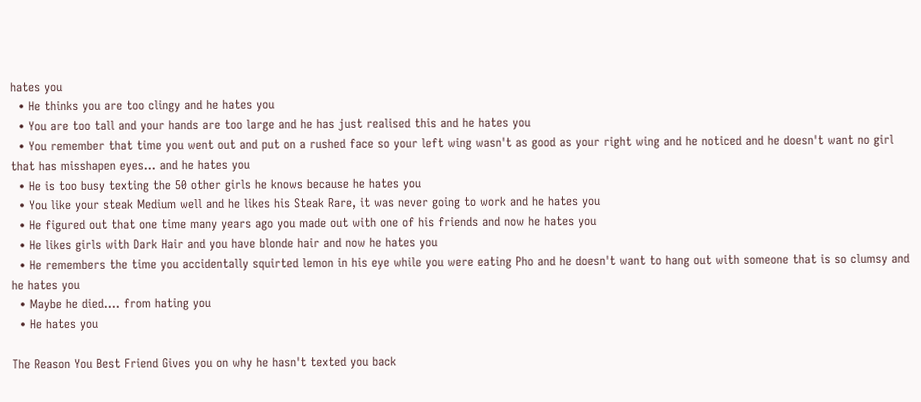hates you
  • He thinks you are too clingy and he hates you
  • You are too tall and your hands are too large and he has just realised this and he hates you
  • You remember that time you went out and put on a rushed face so your left wing wasn't as good as your right wing and he noticed and he doesn't want no girl that has misshapen eyes... and he hates you
  • He is too busy texting the 50 other girls he knows because he hates you
  • You like your steak Medium well and he likes his Steak Rare, it was never going to work and he hates you
  • He figured out that one time many years ago you made out with one of his friends and now he hates you
  • He likes girls with Dark Hair and you have blonde hair and now he hates you
  • He remembers the time you accidentally squirted lemon in his eye while you were eating Pho and he doesn't want to hang out with someone that is so clumsy and he hates you
  • Maybe he died.... from hating you
  • He hates you

The Reason You Best Friend Gives you on why he hasn't texted you back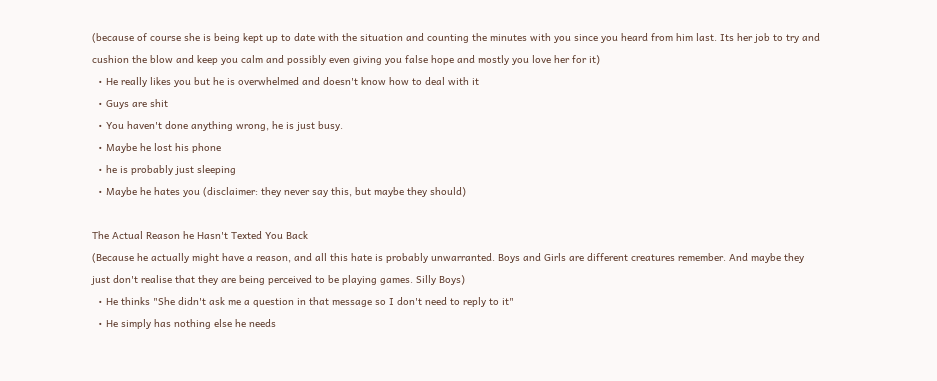(because of course she is being kept up to date with the situation and counting the minutes with you since you heard from him last. Its her job to try and cushion the blow and keep you calm and possibly even giving you false hope and mostly you love her for it)
  • He really likes you but he is overwhelmed and doesn't know how to deal with it
  • Guys are shit
  • You haven't done anything wrong, he is just busy.
  • Maybe he lost his phone
  • he is probably just sleeping
  • Maybe he hates you (disclaimer: they never say this, but maybe they should)

The Actual Reason he Hasn't Texted You Back
(Because he actually might have a reason, and all this hate is probably unwarranted. Boys and Girls are different creatures remember. And maybe they just don't realise that they are being perceived to be playing games. Silly Boys)
  • He thinks "She didn't ask me a question in that message so I don't need to reply to it"
  • He simply has nothing else he needs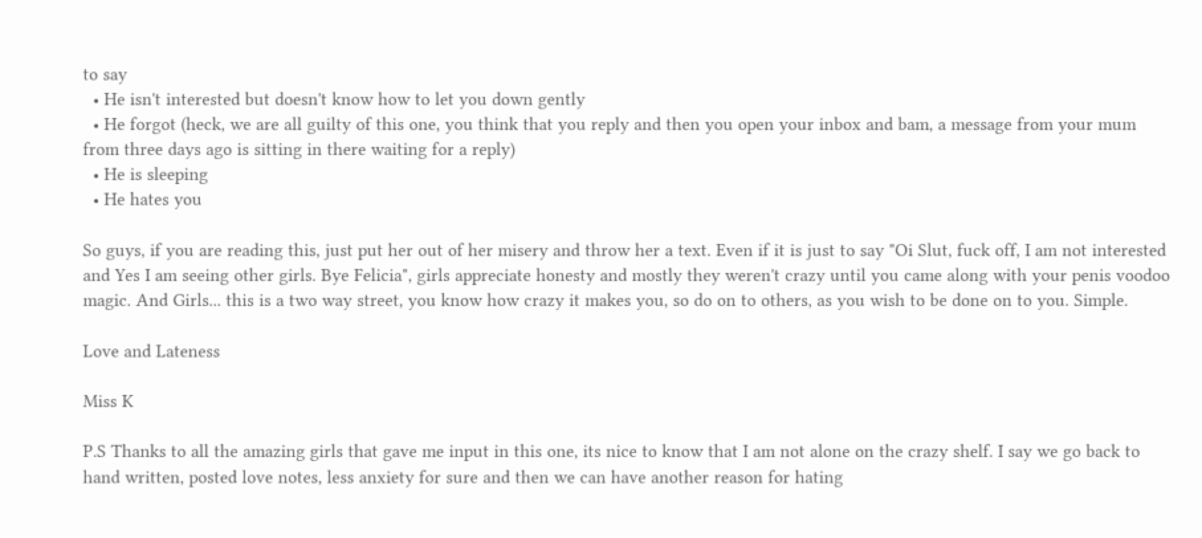to say
  • He isn't interested but doesn't know how to let you down gently
  • He forgot (heck, we are all guilty of this one, you think that you reply and then you open your inbox and bam, a message from your mum from three days ago is sitting in there waiting for a reply)
  • He is sleeping
  • He hates you

So guys, if you are reading this, just put her out of her misery and throw her a text. Even if it is just to say "Oi Slut, fuck off, I am not interested and Yes I am seeing other girls. Bye Felicia", girls appreciate honesty and mostly they weren't crazy until you came along with your penis voodoo magic. And Girls... this is a two way street, you know how crazy it makes you, so do on to others, as you wish to be done on to you. Simple.

Love and Lateness

Miss K

P.S Thanks to all the amazing girls that gave me input in this one, its nice to know that I am not alone on the crazy shelf. I say we go back to hand written, posted love notes, less anxiety for sure and then we can have another reason for hating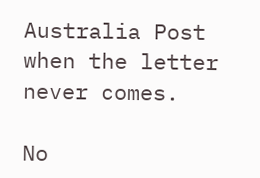Australia Post when the letter never comes.

No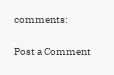comments:

Post a Comment